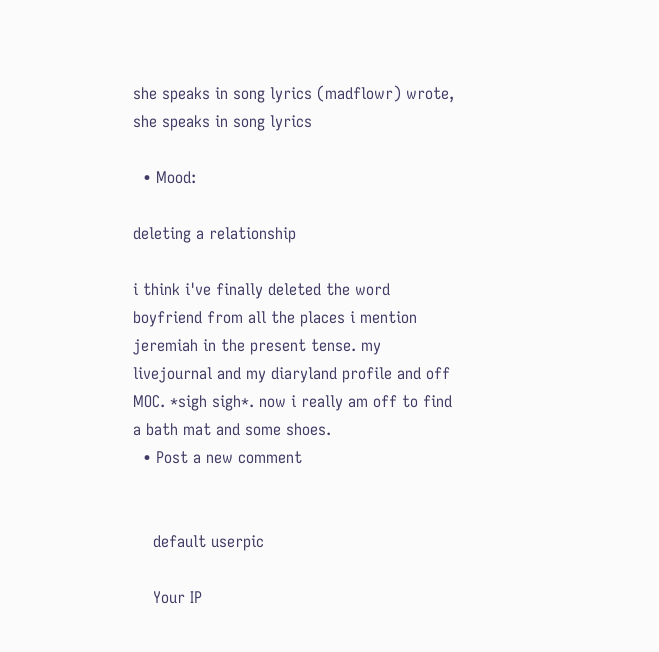she speaks in song lyrics (madflowr) wrote,
she speaks in song lyrics

  • Mood:

deleting a relationship

i think i've finally deleted the word boyfriend from all the places i mention jeremiah in the present tense. my livejournal and my diaryland profile and off MOC. *sigh sigh*. now i really am off to find a bath mat and some shoes.
  • Post a new comment


    default userpic

    Your IP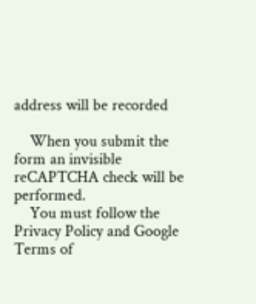address will be recorded

    When you submit the form an invisible reCAPTCHA check will be performed.
    You must follow the Privacy Policy and Google Terms of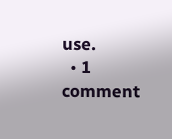use.
  • 1 comment